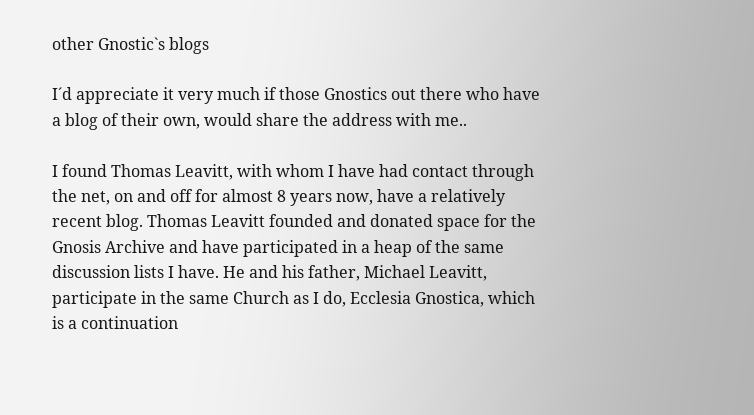other Gnostic`s blogs

I´d appreciate it very much if those Gnostics out there who have a blog of their own, would share the address with me..

I found Thomas Leavitt, with whom I have had contact through the net, on and off for almost 8 years now, have a relatively recent blog. Thomas Leavitt founded and donated space for the Gnosis Archive and have participated in a heap of the same discussion lists I have. He and his father, Michael Leavitt, participate in the same Church as I do, Ecclesia Gnostica, which is a continuation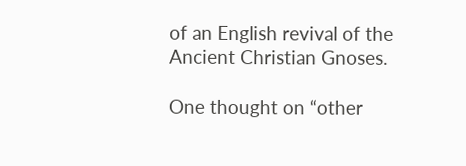of an English revival of the Ancient Christian Gnoses.

One thought on “other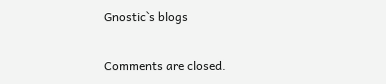Gnostic`s blogs

Comments are closed.